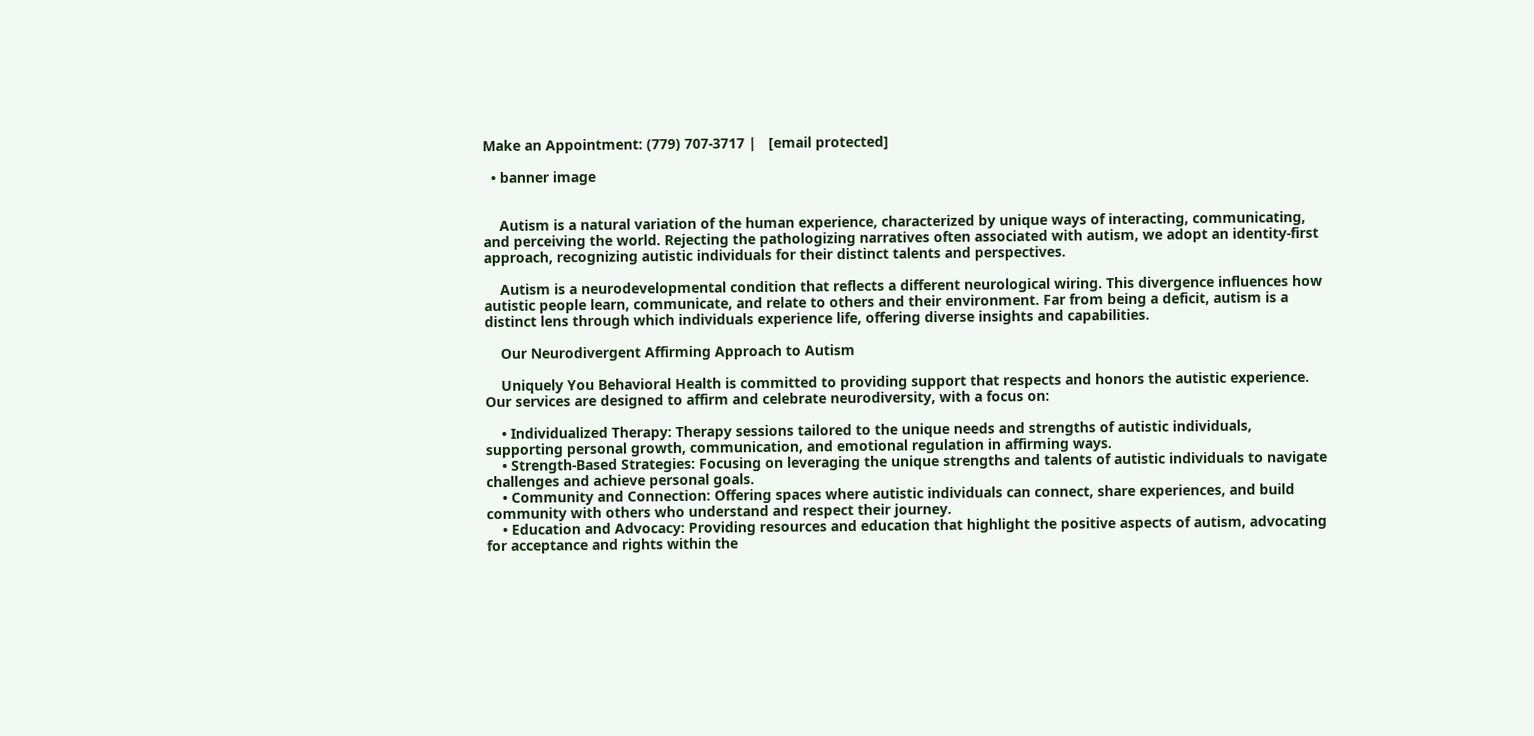Make an Appointment: (779) 707-3717 |   [email protected]

  • banner image


    Autism is a natural variation of the human experience, characterized by unique ways of interacting, communicating, and perceiving the world. Rejecting the pathologizing narratives often associated with autism, we adopt an identity-first approach, recognizing autistic individuals for their distinct talents and perspectives.

    Autism is a neurodevelopmental condition that reflects a different neurological wiring. This divergence influences how autistic people learn, communicate, and relate to others and their environment. Far from being a deficit, autism is a distinct lens through which individuals experience life, offering diverse insights and capabilities.

    Our Neurodivergent Affirming Approach to Autism

    Uniquely You Behavioral Health is committed to providing support that respects and honors the autistic experience. Our services are designed to affirm and celebrate neurodiversity, with a focus on:

    • Individualized Therapy: Therapy sessions tailored to the unique needs and strengths of autistic individuals, supporting personal growth, communication, and emotional regulation in affirming ways.
    • Strength-Based Strategies: Focusing on leveraging the unique strengths and talents of autistic individuals to navigate challenges and achieve personal goals.
    • Community and Connection: Offering spaces where autistic individuals can connect, share experiences, and build community with others who understand and respect their journey.
    • Education and Advocacy: Providing resources and education that highlight the positive aspects of autism, advocating for acceptance and rights within the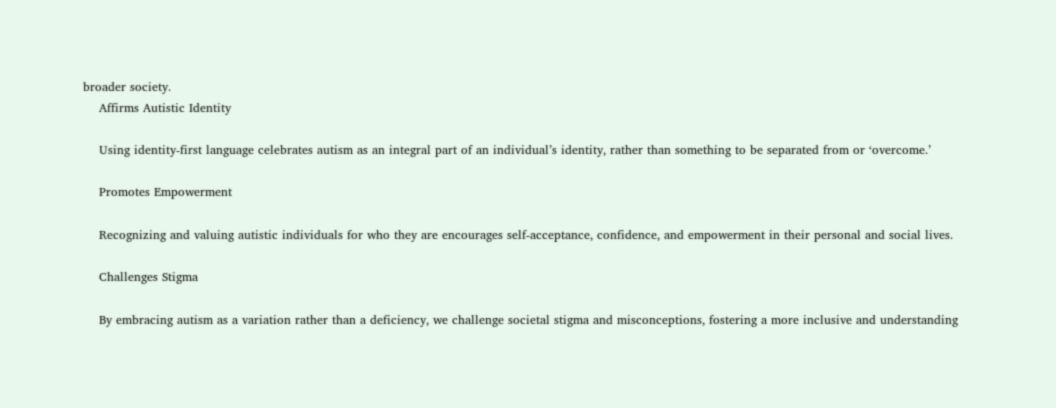broader society.
    Affirms Autistic Identity

    Using identity-first language celebrates autism as an integral part of an individual’s identity, rather than something to be separated from or ‘overcome.’

    Promotes Empowerment

    Recognizing and valuing autistic individuals for who they are encourages self-acceptance, confidence, and empowerment in their personal and social lives.

    Challenges Stigma

    By embracing autism as a variation rather than a deficiency, we challenge societal stigma and misconceptions, fostering a more inclusive and understanding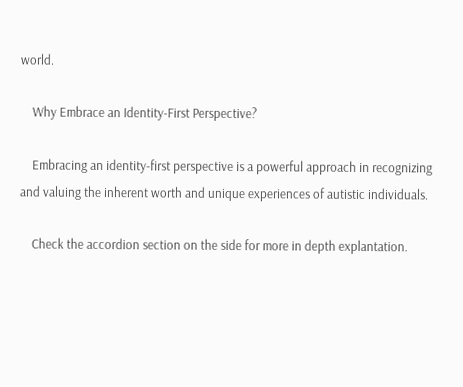world.

    Why Embrace an Identity-First Perspective?

    Embracing an identity-first perspective is a powerful approach in recognizing and valuing the inherent worth and unique experiences of autistic individuals.

    Check the accordion section on the side for more in depth explantation.